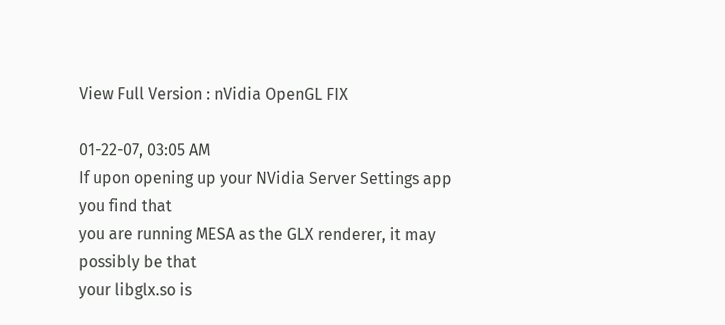View Full Version : nVidia OpenGL FIX

01-22-07, 03:05 AM
If upon opening up your NVidia Server Settings app you find that
you are running MESA as the GLX renderer, it may possibly be that
your libglx.so is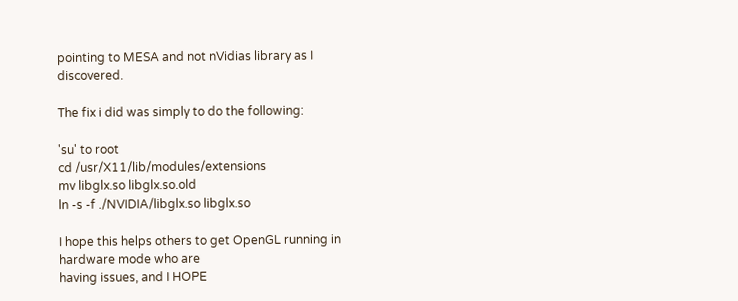pointing to MESA and not nVidias library as I discovered.

The fix i did was simply to do the following:

'su' to root
cd /usr/X11/lib/modules/extensions
mv libglx.so libglx.so.old
ln -s -f ./NVIDIA/libglx.so libglx.so

I hope this helps others to get OpenGL running in hardware mode who are
having issues, and I HOPE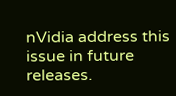nVidia address this issue in future releases.